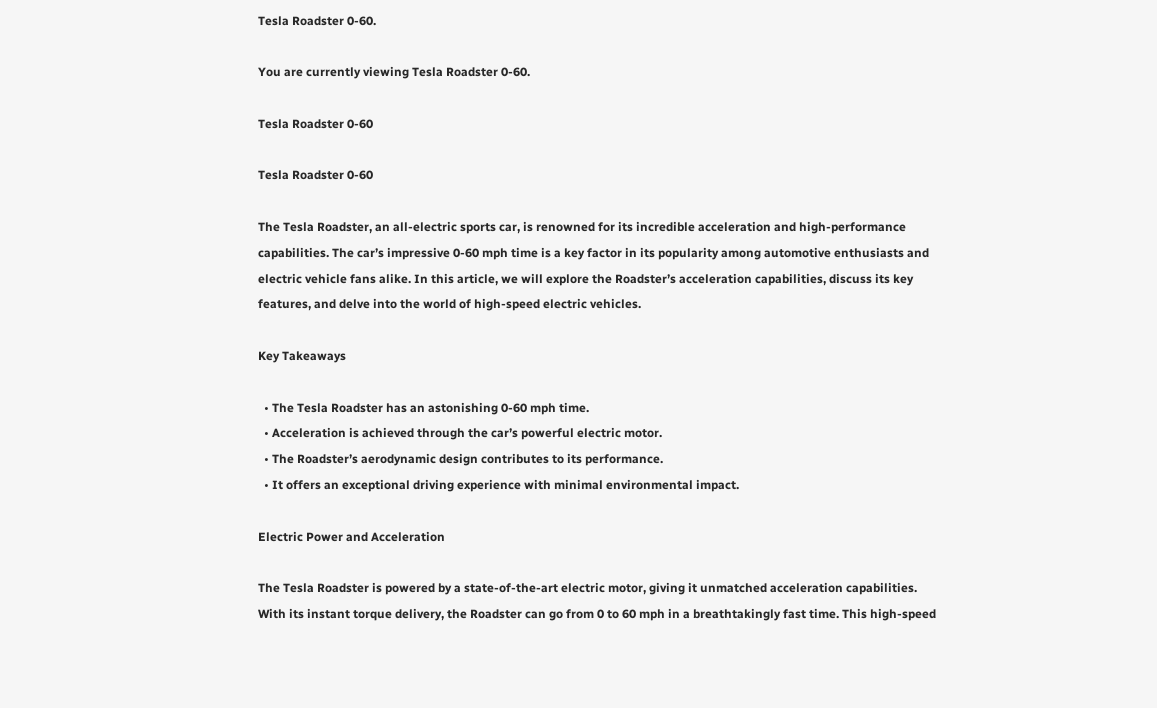Tesla Roadster 0-60.

You are currently viewing Tesla Roadster 0-60.

Tesla Roadster 0-60

Tesla Roadster 0-60

The Tesla Roadster, an all-electric sports car, is renowned for its incredible acceleration and high-performance capabilities. The car’s impressive 0-60 mph time is a key factor in its popularity among automotive enthusiasts and electric vehicle fans alike. In this article, we will explore the Roadster’s acceleration capabilities, discuss its key features, and delve into the world of high-speed electric vehicles.

Key Takeaways

  • The Tesla Roadster has an astonishing 0-60 mph time.
  • Acceleration is achieved through the car’s powerful electric motor.
  • The Roadster’s aerodynamic design contributes to its performance.
  • It offers an exceptional driving experience with minimal environmental impact.

Electric Power and Acceleration

The Tesla Roadster is powered by a state-of-the-art electric motor, giving it unmatched acceleration capabilities. With its instant torque delivery, the Roadster can go from 0 to 60 mph in a breathtakingly fast time. This high-speed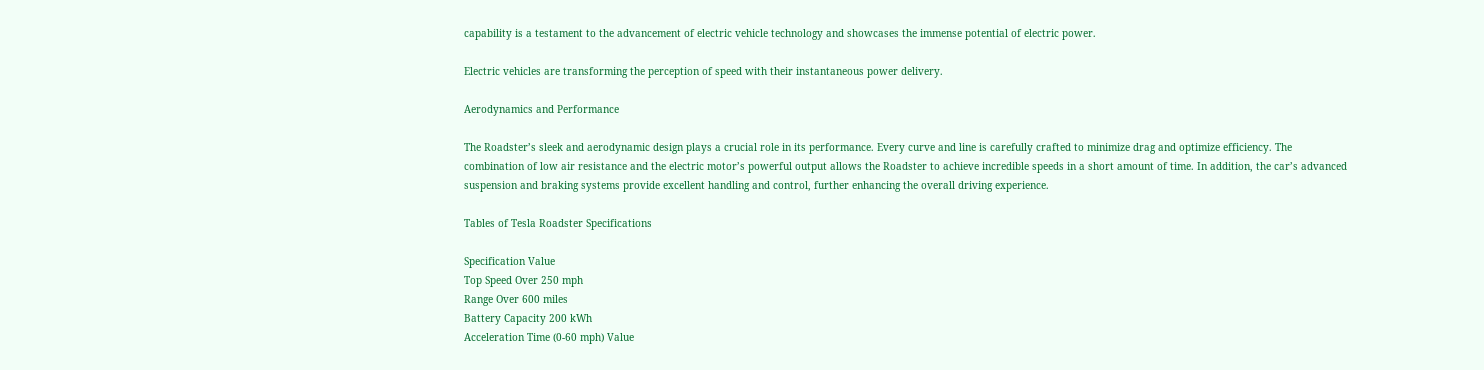capability is a testament to the advancement of electric vehicle technology and showcases the immense potential of electric power.

Electric vehicles are transforming the perception of speed with their instantaneous power delivery.

Aerodynamics and Performance

The Roadster’s sleek and aerodynamic design plays a crucial role in its performance. Every curve and line is carefully crafted to minimize drag and optimize efficiency. The combination of low air resistance and the electric motor’s powerful output allows the Roadster to achieve incredible speeds in a short amount of time. In addition, the car’s advanced suspension and braking systems provide excellent handling and control, further enhancing the overall driving experience.

Tables of Tesla Roadster Specifications

Specification Value
Top Speed Over 250 mph
Range Over 600 miles
Battery Capacity 200 kWh
Acceleration Time (0-60 mph) Value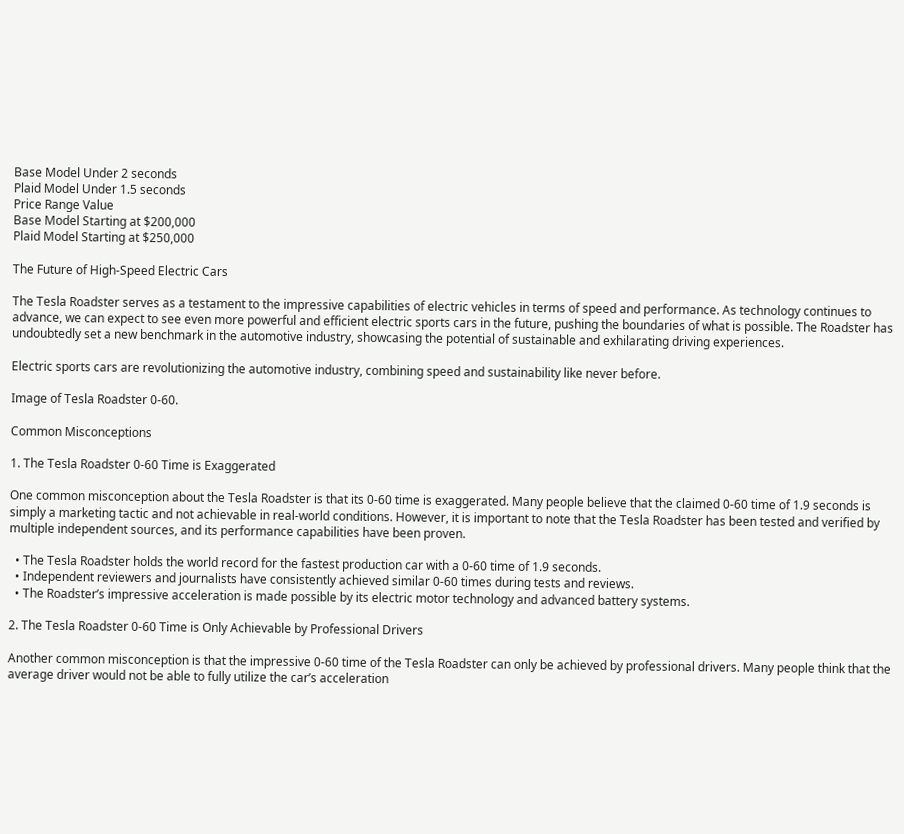Base Model Under 2 seconds
Plaid Model Under 1.5 seconds
Price Range Value
Base Model Starting at $200,000
Plaid Model Starting at $250,000

The Future of High-Speed Electric Cars

The Tesla Roadster serves as a testament to the impressive capabilities of electric vehicles in terms of speed and performance. As technology continues to advance, we can expect to see even more powerful and efficient electric sports cars in the future, pushing the boundaries of what is possible. The Roadster has undoubtedly set a new benchmark in the automotive industry, showcasing the potential of sustainable and exhilarating driving experiences.

Electric sports cars are revolutionizing the automotive industry, combining speed and sustainability like never before.

Image of Tesla Roadster 0-60.

Common Misconceptions

1. The Tesla Roadster 0-60 Time is Exaggerated

One common misconception about the Tesla Roadster is that its 0-60 time is exaggerated. Many people believe that the claimed 0-60 time of 1.9 seconds is simply a marketing tactic and not achievable in real-world conditions. However, it is important to note that the Tesla Roadster has been tested and verified by multiple independent sources, and its performance capabilities have been proven.

  • The Tesla Roadster holds the world record for the fastest production car with a 0-60 time of 1.9 seconds.
  • Independent reviewers and journalists have consistently achieved similar 0-60 times during tests and reviews.
  • The Roadster’s impressive acceleration is made possible by its electric motor technology and advanced battery systems.

2. The Tesla Roadster 0-60 Time is Only Achievable by Professional Drivers

Another common misconception is that the impressive 0-60 time of the Tesla Roadster can only be achieved by professional drivers. Many people think that the average driver would not be able to fully utilize the car’s acceleration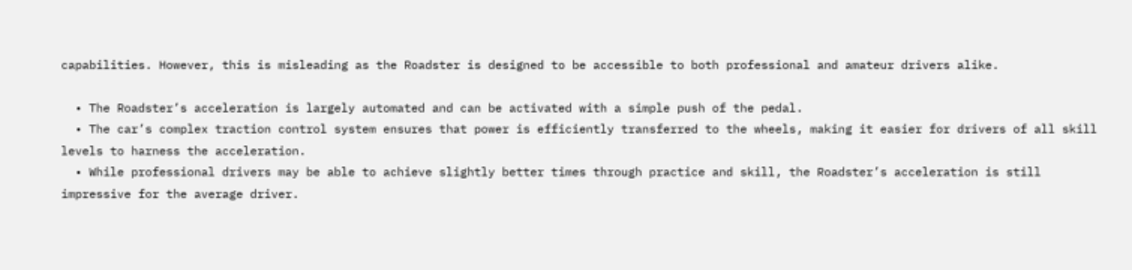capabilities. However, this is misleading as the Roadster is designed to be accessible to both professional and amateur drivers alike.

  • The Roadster’s acceleration is largely automated and can be activated with a simple push of the pedal.
  • The car’s complex traction control system ensures that power is efficiently transferred to the wheels, making it easier for drivers of all skill levels to harness the acceleration.
  • While professional drivers may be able to achieve slightly better times through practice and skill, the Roadster’s acceleration is still impressive for the average driver.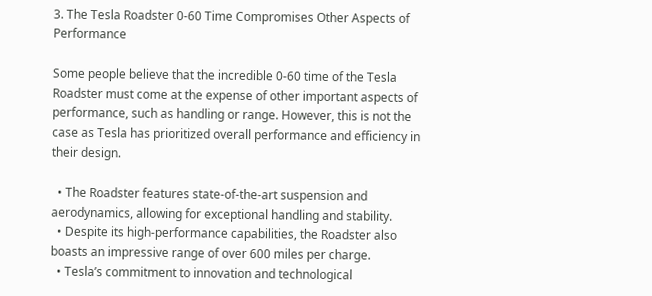3. The Tesla Roadster 0-60 Time Compromises Other Aspects of Performance

Some people believe that the incredible 0-60 time of the Tesla Roadster must come at the expense of other important aspects of performance, such as handling or range. However, this is not the case as Tesla has prioritized overall performance and efficiency in their design.

  • The Roadster features state-of-the-art suspension and aerodynamics, allowing for exceptional handling and stability.
  • Despite its high-performance capabilities, the Roadster also boasts an impressive range of over 600 miles per charge.
  • Tesla’s commitment to innovation and technological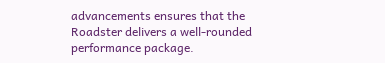advancements ensures that the Roadster delivers a well-rounded performance package.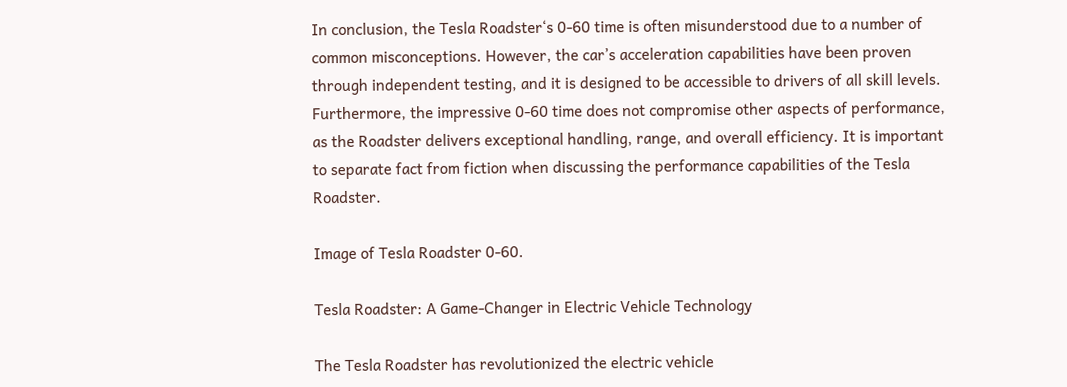In conclusion, the Tesla Roadster‘s 0-60 time is often misunderstood due to a number of common misconceptions. However, the car’s acceleration capabilities have been proven through independent testing, and it is designed to be accessible to drivers of all skill levels. Furthermore, the impressive 0-60 time does not compromise other aspects of performance, as the Roadster delivers exceptional handling, range, and overall efficiency. It is important to separate fact from fiction when discussing the performance capabilities of the Tesla Roadster.

Image of Tesla Roadster 0-60.

Tesla Roadster: A Game-Changer in Electric Vehicle Technology

The Tesla Roadster has revolutionized the electric vehicle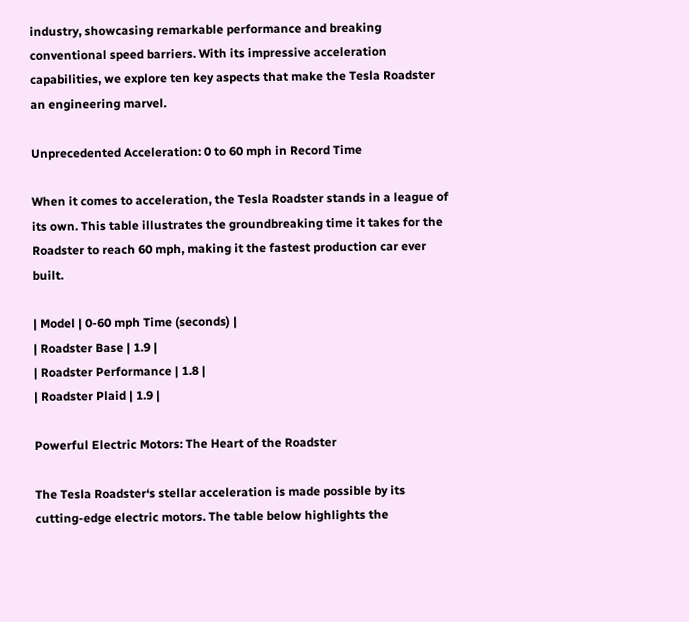industry, showcasing remarkable performance and breaking conventional speed barriers. With its impressive acceleration capabilities, we explore ten key aspects that make the Tesla Roadster an engineering marvel.

Unprecedented Acceleration: 0 to 60 mph in Record Time

When it comes to acceleration, the Tesla Roadster stands in a league of its own. This table illustrates the groundbreaking time it takes for the Roadster to reach 60 mph, making it the fastest production car ever built.

| Model | 0-60 mph Time (seconds) |
| Roadster Base | 1.9 |
| Roadster Performance | 1.8 |
| Roadster Plaid | 1.9 |

Powerful Electric Motors: The Heart of the Roadster

The Tesla Roadster‘s stellar acceleration is made possible by its cutting-edge electric motors. The table below highlights the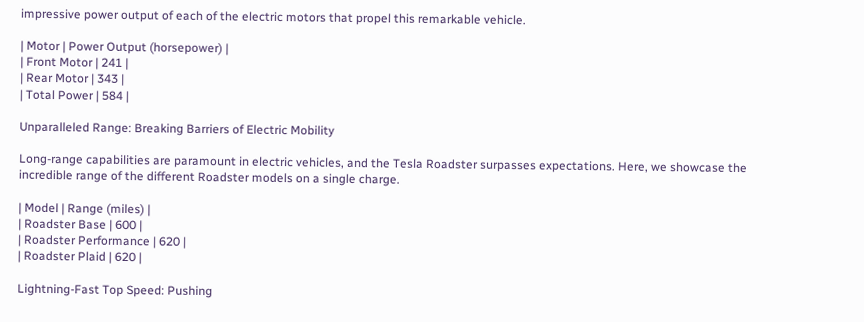impressive power output of each of the electric motors that propel this remarkable vehicle.

| Motor | Power Output (horsepower) |
| Front Motor | 241 |
| Rear Motor | 343 |
| Total Power | 584 |

Unparalleled Range: Breaking Barriers of Electric Mobility

Long-range capabilities are paramount in electric vehicles, and the Tesla Roadster surpasses expectations. Here, we showcase the incredible range of the different Roadster models on a single charge.

| Model | Range (miles) |
| Roadster Base | 600 |
| Roadster Performance | 620 |
| Roadster Plaid | 620 |

Lightning-Fast Top Speed: Pushing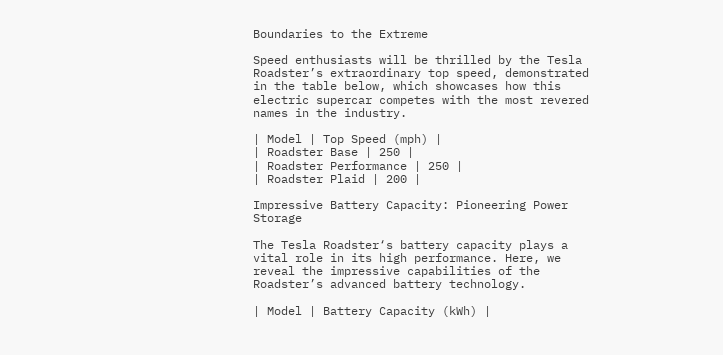Boundaries to the Extreme

Speed enthusiasts will be thrilled by the Tesla Roadster’s extraordinary top speed, demonstrated in the table below, which showcases how this electric supercar competes with the most revered names in the industry.

| Model | Top Speed (mph) |
| Roadster Base | 250 |
| Roadster Performance | 250 |
| Roadster Plaid | 200 |

Impressive Battery Capacity: Pioneering Power Storage

The Tesla Roadster‘s battery capacity plays a vital role in its high performance. Here, we reveal the impressive capabilities of the Roadster’s advanced battery technology.

| Model | Battery Capacity (kWh) |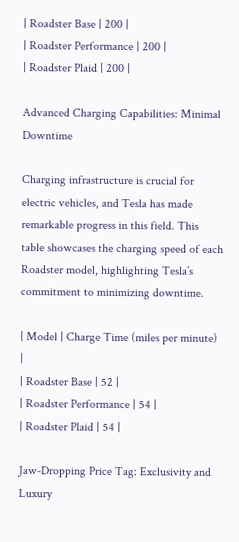| Roadster Base | 200 |
| Roadster Performance | 200 |
| Roadster Plaid | 200 |

Advanced Charging Capabilities: Minimal Downtime

Charging infrastructure is crucial for electric vehicles, and Tesla has made remarkable progress in this field. This table showcases the charging speed of each Roadster model, highlighting Tesla’s commitment to minimizing downtime.

| Model | Charge Time (miles per minute) |
| Roadster Base | 52 |
| Roadster Performance | 54 |
| Roadster Plaid | 54 |

Jaw-Dropping Price Tag: Exclusivity and Luxury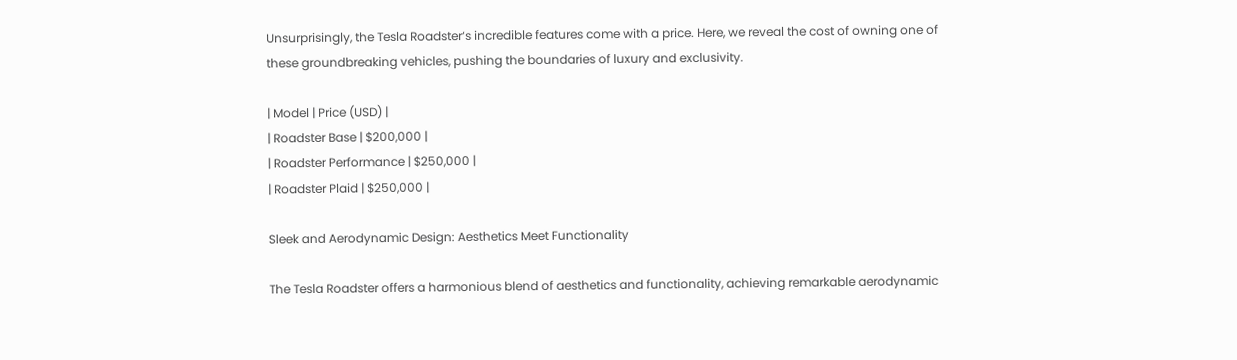Unsurprisingly, the Tesla Roadster‘s incredible features come with a price. Here, we reveal the cost of owning one of these groundbreaking vehicles, pushing the boundaries of luxury and exclusivity.

| Model | Price (USD) |
| Roadster Base | $200,000 |
| Roadster Performance | $250,000 |
| Roadster Plaid | $250,000 |

Sleek and Aerodynamic Design: Aesthetics Meet Functionality

The Tesla Roadster offers a harmonious blend of aesthetics and functionality, achieving remarkable aerodynamic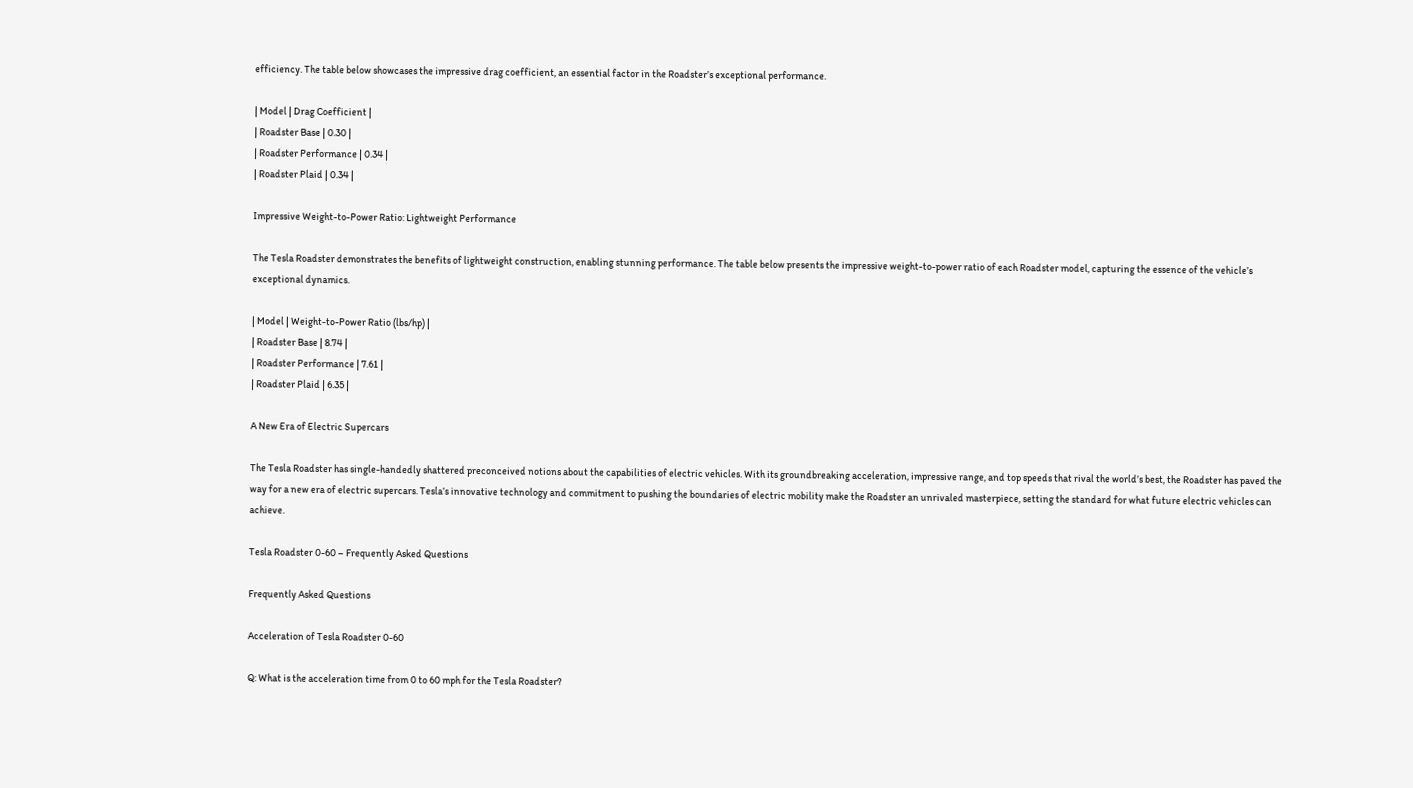efficiency. The table below showcases the impressive drag coefficient, an essential factor in the Roadster’s exceptional performance.

| Model | Drag Coefficient |
| Roadster Base | 0.30 |
| Roadster Performance | 0.34 |
| Roadster Plaid | 0.34 |

Impressive Weight-to-Power Ratio: Lightweight Performance

The Tesla Roadster demonstrates the benefits of lightweight construction, enabling stunning performance. The table below presents the impressive weight-to-power ratio of each Roadster model, capturing the essence of the vehicle’s exceptional dynamics.

| Model | Weight-to-Power Ratio (lbs/hp) |
| Roadster Base | 8.74 |
| Roadster Performance | 7.61 |
| Roadster Plaid | 6.35 |

A New Era of Electric Supercars

The Tesla Roadster has single-handedly shattered preconceived notions about the capabilities of electric vehicles. With its groundbreaking acceleration, impressive range, and top speeds that rival the world’s best, the Roadster has paved the way for a new era of electric supercars. Tesla’s innovative technology and commitment to pushing the boundaries of electric mobility make the Roadster an unrivaled masterpiece, setting the standard for what future electric vehicles can achieve.

Tesla Roadster 0-60 – Frequently Asked Questions

Frequently Asked Questions

Acceleration of Tesla Roadster 0-60

Q: What is the acceleration time from 0 to 60 mph for the Tesla Roadster?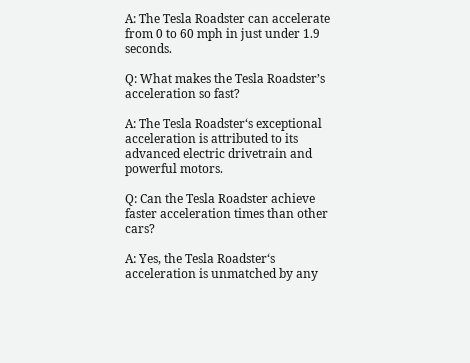A: The Tesla Roadster can accelerate from 0 to 60 mph in just under 1.9 seconds.

Q: What makes the Tesla Roadster’s acceleration so fast?

A: The Tesla Roadster‘s exceptional acceleration is attributed to its advanced electric drivetrain and powerful motors.

Q: Can the Tesla Roadster achieve faster acceleration times than other cars?

A: Yes, the Tesla Roadster‘s acceleration is unmatched by any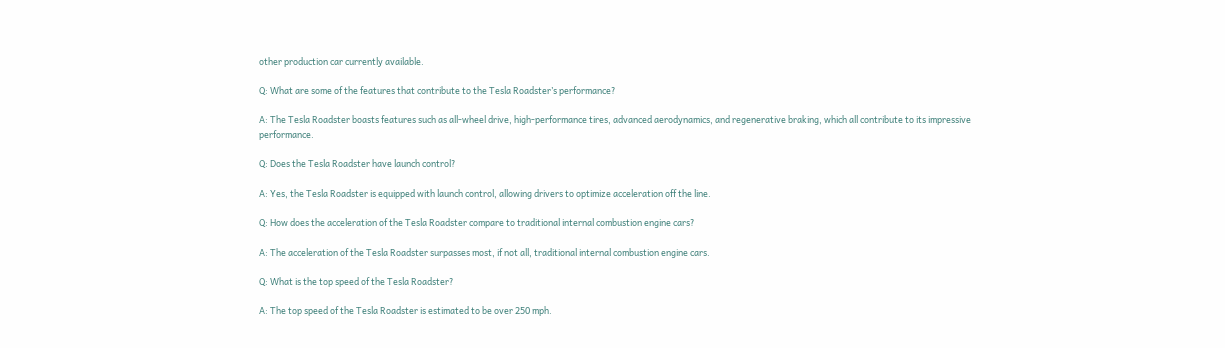other production car currently available.

Q: What are some of the features that contribute to the Tesla Roadster’s performance?

A: The Tesla Roadster boasts features such as all-wheel drive, high-performance tires, advanced aerodynamics, and regenerative braking, which all contribute to its impressive performance.

Q: Does the Tesla Roadster have launch control?

A: Yes, the Tesla Roadster is equipped with launch control, allowing drivers to optimize acceleration off the line.

Q: How does the acceleration of the Tesla Roadster compare to traditional internal combustion engine cars?

A: The acceleration of the Tesla Roadster surpasses most, if not all, traditional internal combustion engine cars.

Q: What is the top speed of the Tesla Roadster?

A: The top speed of the Tesla Roadster is estimated to be over 250 mph.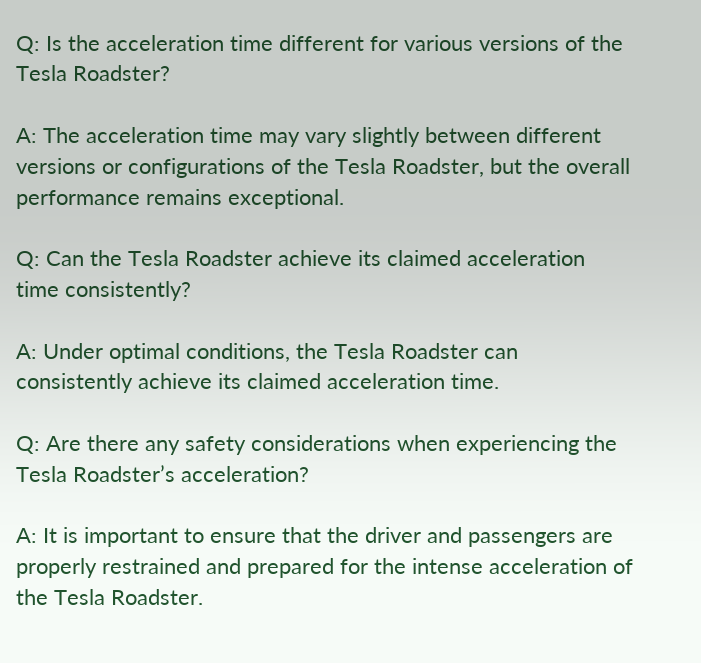Q: Is the acceleration time different for various versions of the Tesla Roadster?

A: The acceleration time may vary slightly between different versions or configurations of the Tesla Roadster, but the overall performance remains exceptional.

Q: Can the Tesla Roadster achieve its claimed acceleration time consistently?

A: Under optimal conditions, the Tesla Roadster can consistently achieve its claimed acceleration time.

Q: Are there any safety considerations when experiencing the Tesla Roadster’s acceleration?

A: It is important to ensure that the driver and passengers are properly restrained and prepared for the intense acceleration of the Tesla Roadster.